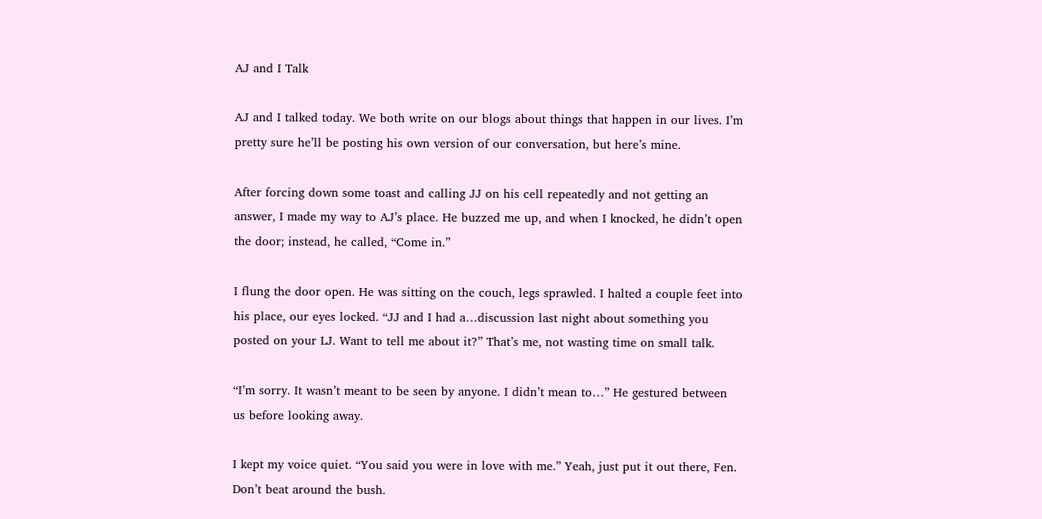AJ and I Talk

AJ and I talked today. We both write on our blogs about things that happen in our lives. I’m pretty sure he’ll be posting his own version of our conversation, but here’s mine.

After forcing down some toast and calling JJ on his cell repeatedly and not getting an answer, I made my way to AJ’s place. He buzzed me up, and when I knocked, he didn’t open the door; instead, he called, “Come in.”

I flung the door open. He was sitting on the couch, legs sprawled. I halted a couple feet into his place, our eyes locked. “JJ and I had a…discussion last night about something you posted on your LJ. Want to tell me about it?” That’s me, not wasting time on small talk.

“I’m sorry. It wasn’t meant to be seen by anyone. I didn’t mean to…” He gestured between us before looking away.

I kept my voice quiet. “You said you were in love with me.” Yeah, just put it out there, Fen. Don’t beat around the bush.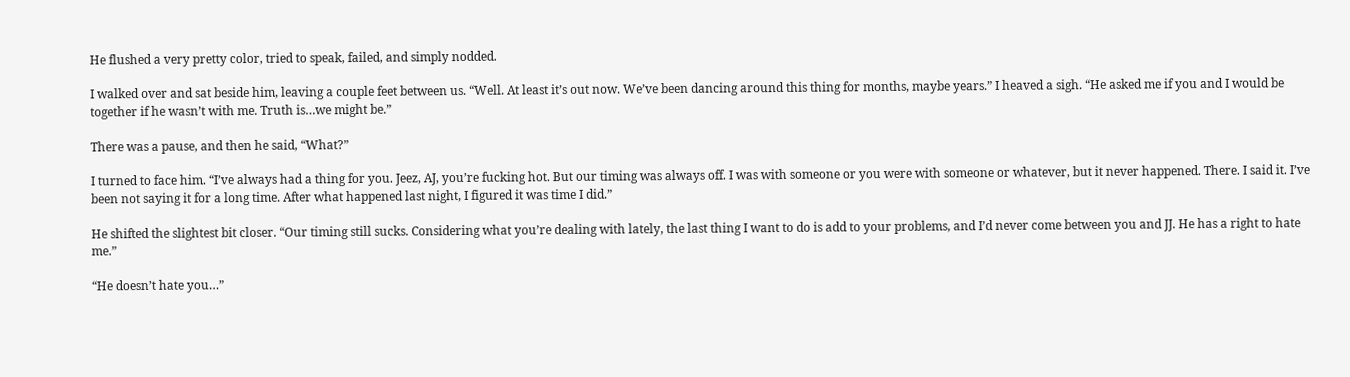He flushed a very pretty color, tried to speak, failed, and simply nodded.

I walked over and sat beside him, leaving a couple feet between us. “Well. At least it’s out now. We’ve been dancing around this thing for months, maybe years.” I heaved a sigh. “He asked me if you and I would be together if he wasn’t with me. Truth is…we might be.”

There was a pause, and then he said, “What?”

I turned to face him. “I’ve always had a thing for you. Jeez, AJ, you’re fucking hot. But our timing was always off. I was with someone or you were with someone or whatever, but it never happened. There. I said it. I’ve been not saying it for a long time. After what happened last night, I figured it was time I did.”

He shifted the slightest bit closer. “Our timing still sucks. Considering what you’re dealing with lately, the last thing I want to do is add to your problems, and I’d never come between you and JJ. He has a right to hate me.”

“He doesn’t hate you…”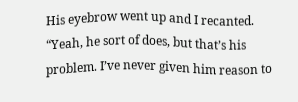His eyebrow went up and I recanted. “Yeah, he sort of does, but that’s his problem. I’ve never given him reason to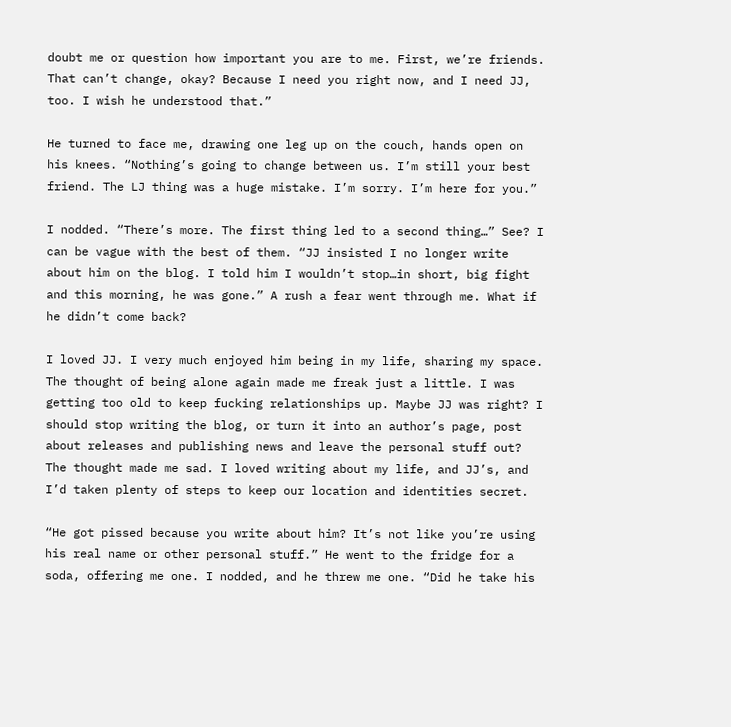doubt me or question how important you are to me. First, we’re friends. That can’t change, okay? Because I need you right now, and I need JJ, too. I wish he understood that.”

He turned to face me, drawing one leg up on the couch, hands open on his knees. “Nothing’s going to change between us. I’m still your best friend. The LJ thing was a huge mistake. I’m sorry. I’m here for you.”

I nodded. “There’s more. The first thing led to a second thing…” See? I can be vague with the best of them. “JJ insisted I no longer write about him on the blog. I told him I wouldn’t stop…in short, big fight and this morning, he was gone.” A rush a fear went through me. What if he didn’t come back?

I loved JJ. I very much enjoyed him being in my life, sharing my space. The thought of being alone again made me freak just a little. I was getting too old to keep fucking relationships up. Maybe JJ was right? I should stop writing the blog, or turn it into an author’s page, post about releases and publishing news and leave the personal stuff out? The thought made me sad. I loved writing about my life, and JJ’s, and I’d taken plenty of steps to keep our location and identities secret.

“He got pissed because you write about him? It’s not like you’re using his real name or other personal stuff.” He went to the fridge for a soda, offering me one. I nodded, and he threw me one. “Did he take his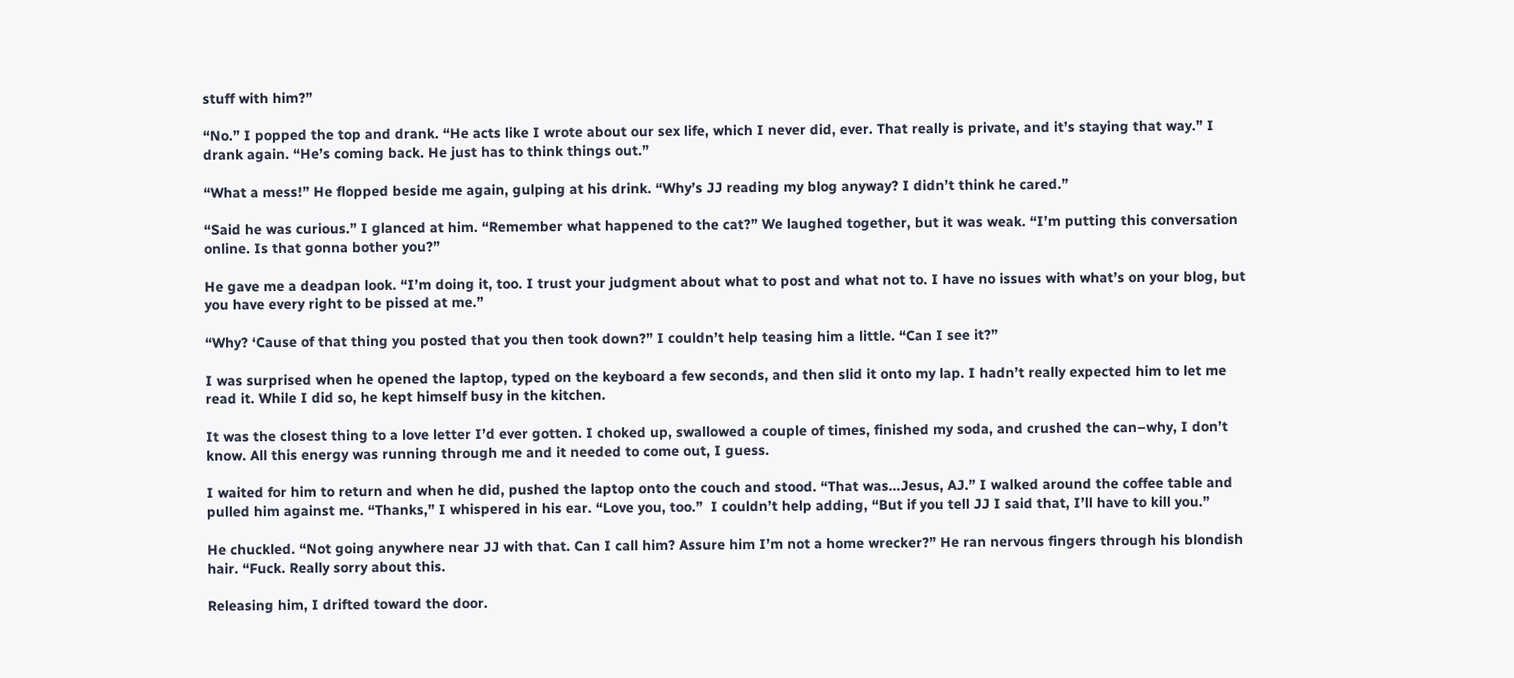stuff with him?”

“No.” I popped the top and drank. “He acts like I wrote about our sex life, which I never did, ever. That really is private, and it’s staying that way.” I drank again. “He’s coming back. He just has to think things out.”

“What a mess!” He flopped beside me again, gulping at his drink. “Why’s JJ reading my blog anyway? I didn’t think he cared.”

“Said he was curious.” I glanced at him. “Remember what happened to the cat?” We laughed together, but it was weak. “I’m putting this conversation online. Is that gonna bother you?”

He gave me a deadpan look. “I’m doing it, too. I trust your judgment about what to post and what not to. I have no issues with what’s on your blog, but you have every right to be pissed at me.”

“Why? ‘Cause of that thing you posted that you then took down?” I couldn’t help teasing him a little. “Can I see it?”

I was surprised when he opened the laptop, typed on the keyboard a few seconds, and then slid it onto my lap. I hadn’t really expected him to let me read it. While I did so, he kept himself busy in the kitchen.

It was the closest thing to a love letter I’d ever gotten. I choked up, swallowed a couple of times, finished my soda, and crushed the can–why, I don’t know. All this energy was running through me and it needed to come out, I guess.

I waited for him to return and when he did, pushed the laptop onto the couch and stood. “That was…Jesus, AJ.” I walked around the coffee table and pulled him against me. “Thanks,” I whispered in his ear. “Love you, too.”  I couldn’t help adding, “But if you tell JJ I said that, I’ll have to kill you.”

He chuckled. “Not going anywhere near JJ with that. Can I call him? Assure him I’m not a home wrecker?” He ran nervous fingers through his blondish hair. “Fuck. Really sorry about this.

Releasing him, I drifted toward the door.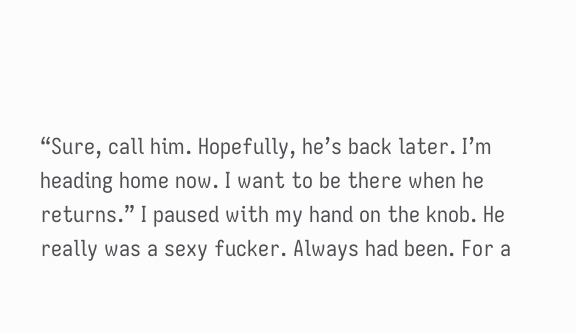“Sure, call him. Hopefully, he’s back later. I’m heading home now. I want to be there when he returns.” I paused with my hand on the knob. He really was a sexy fucker. Always had been. For a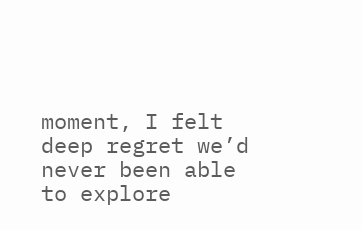moment, I felt deep regret we’d never been able to explore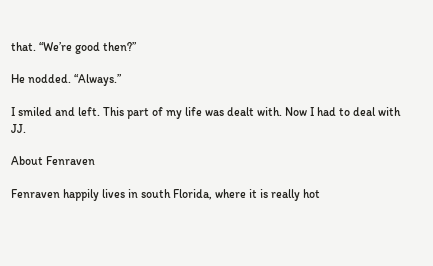that. “We’re good then?”

He nodded. “Always.”

I smiled and left. This part of my life was dealt with. Now I had to deal with JJ.

About Fenraven

Fenraven happily lives in south Florida, where it is really hot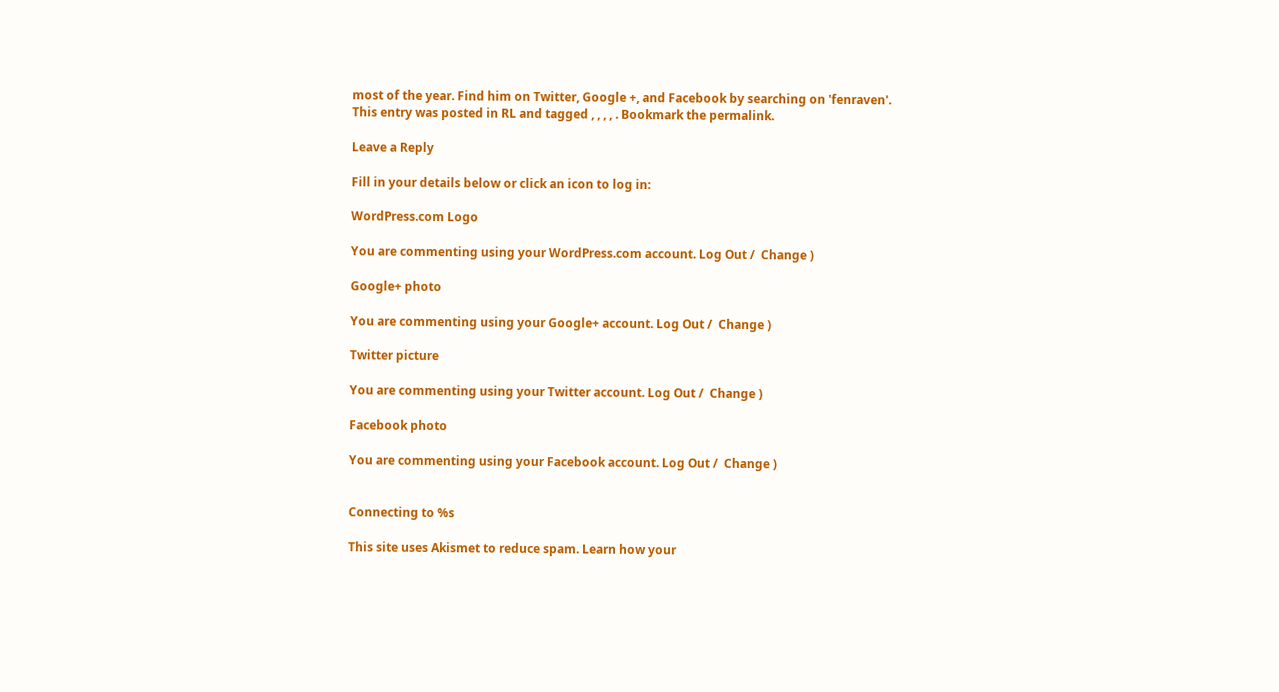most of the year. Find him on Twitter, Google +, and Facebook by searching on 'fenraven'.
This entry was posted in RL and tagged , , , , . Bookmark the permalink.

Leave a Reply

Fill in your details below or click an icon to log in:

WordPress.com Logo

You are commenting using your WordPress.com account. Log Out /  Change )

Google+ photo

You are commenting using your Google+ account. Log Out /  Change )

Twitter picture

You are commenting using your Twitter account. Log Out /  Change )

Facebook photo

You are commenting using your Facebook account. Log Out /  Change )


Connecting to %s

This site uses Akismet to reduce spam. Learn how your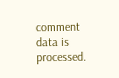comment data is processed.